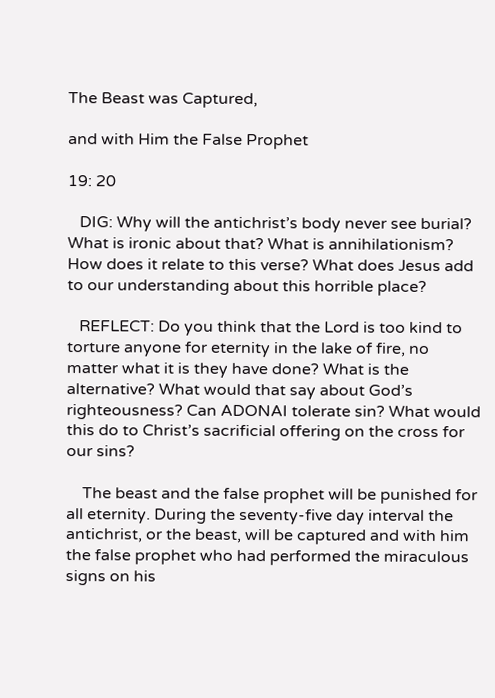The Beast was Captured,

and with Him the False Prophet

19: 20

   DIG: Why will the antichrist’s body never see burial? What is ironic about that? What is annihilationism? How does it relate to this verse? What does Jesus add to our understanding about this horrible place?

   REFLECT: Do you think that the Lord is too kind to torture anyone for eternity in the lake of fire, no matter what it is they have done? What is the alternative? What would that say about God’s righteousness? Can ADONAI tolerate sin? What would this do to Christ’s sacrificial offering on the cross for our sins?

    The beast and the false prophet will be punished for all eternity. During the seventy-five day interval the antichrist, or the beast, will be captured and with him the false prophet who had performed the miraculous signs on his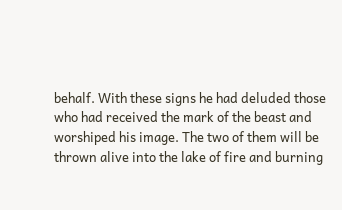behalf. With these signs he had deluded those who had received the mark of the beast and worshiped his image. The two of them will be thrown alive into the lake of fire and burning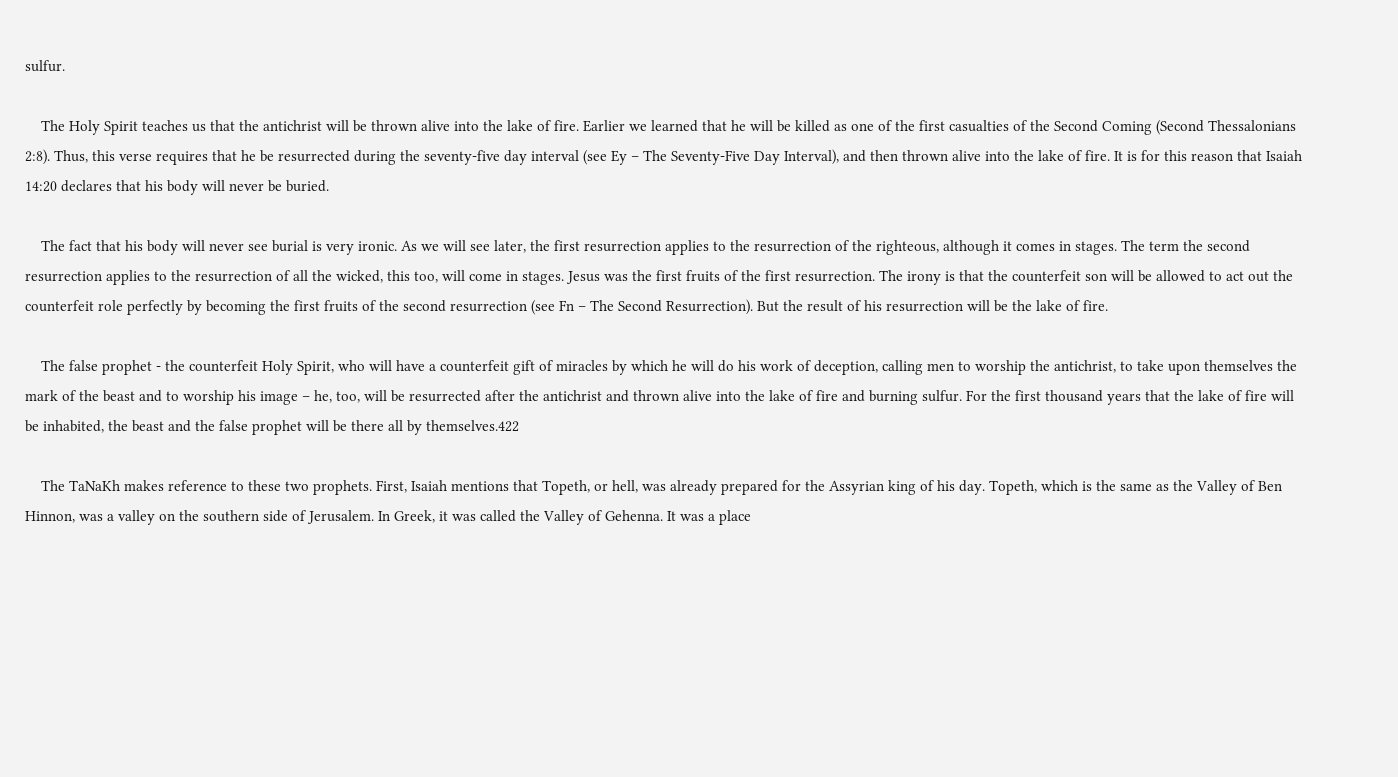sulfur.

    The Holy Spirit teaches us that the antichrist will be thrown alive into the lake of fire. Earlier we learned that he will be killed as one of the first casualties of the Second Coming (Second Thessalonians 2:8). Thus, this verse requires that he be resurrected during the seventy-five day interval (see Ey – The Seventy-Five Day Interval), and then thrown alive into the lake of fire. It is for this reason that Isaiah 14:20 declares that his body will never be buried.

    The fact that his body will never see burial is very ironic. As we will see later, the first resurrection applies to the resurrection of the righteous, although it comes in stages. The term the second resurrection applies to the resurrection of all the wicked, this too, will come in stages. Jesus was the first fruits of the first resurrection. The irony is that the counterfeit son will be allowed to act out the counterfeit role perfectly by becoming the first fruits of the second resurrection (see Fn – The Second Resurrection). But the result of his resurrection will be the lake of fire.

    The false prophet - the counterfeit Holy Spirit, who will have a counterfeit gift of miracles by which he will do his work of deception, calling men to worship the antichrist, to take upon themselves the mark of the beast and to worship his image – he, too, will be resurrected after the antichrist and thrown alive into the lake of fire and burning sulfur. For the first thousand years that the lake of fire will be inhabited, the beast and the false prophet will be there all by themselves.422

    The TaNaKh makes reference to these two prophets. First, Isaiah mentions that Topeth, or hell, was already prepared for the Assyrian king of his day. Topeth, which is the same as the Valley of Ben Hinnon, was a valley on the southern side of Jerusalem. In Greek, it was called the Valley of Gehenna. It was a place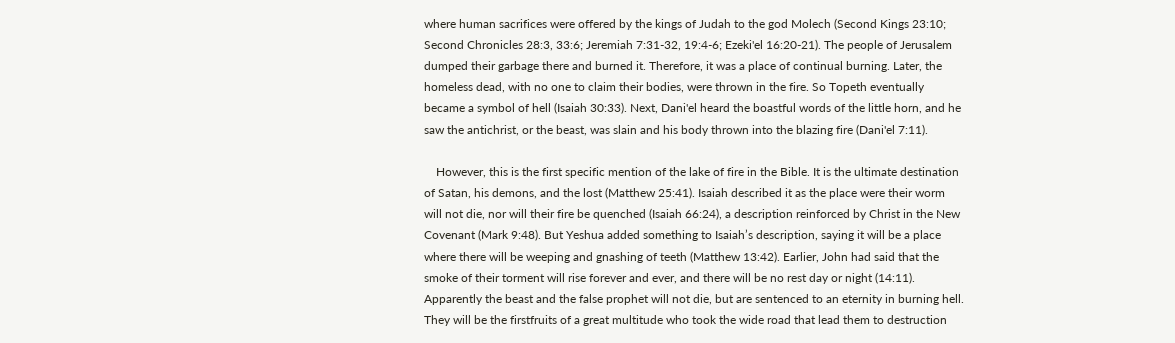where human sacrifices were offered by the kings of Judah to the god Molech (Second Kings 23:10; Second Chronicles 28:3, 33:6; Jeremiah 7:31-32, 19:4-6; Ezeki'el 16:20-21). The people of Jerusalem dumped their garbage there and burned it. Therefore, it was a place of continual burning. Later, the homeless dead, with no one to claim their bodies, were thrown in the fire. So Topeth eventually became a symbol of hell (Isaiah 30:33). Next, Dani'el heard the boastful words of the little horn, and he saw the antichrist, or the beast, was slain and his body thrown into the blazing fire (Dani'el 7:11).

    However, this is the first specific mention of the lake of fire in the Bible. It is the ultimate destination of Satan, his demons, and the lost (Matthew 25:41). Isaiah described it as the place were their worm will not die, nor will their fire be quenched (Isaiah 66:24), a description reinforced by Christ in the New Covenant (Mark 9:48). But Yeshua added something to Isaiah’s description, saying it will be a place where there will be weeping and gnashing of teeth (Matthew 13:42). Earlier, John had said that the smoke of their torment will rise forever and ever, and there will be no rest day or night (14:11). Apparently the beast and the false prophet will not die, but are sentenced to an eternity in burning hell. They will be the firstfruits of a great multitude who took the wide road that lead them to destruction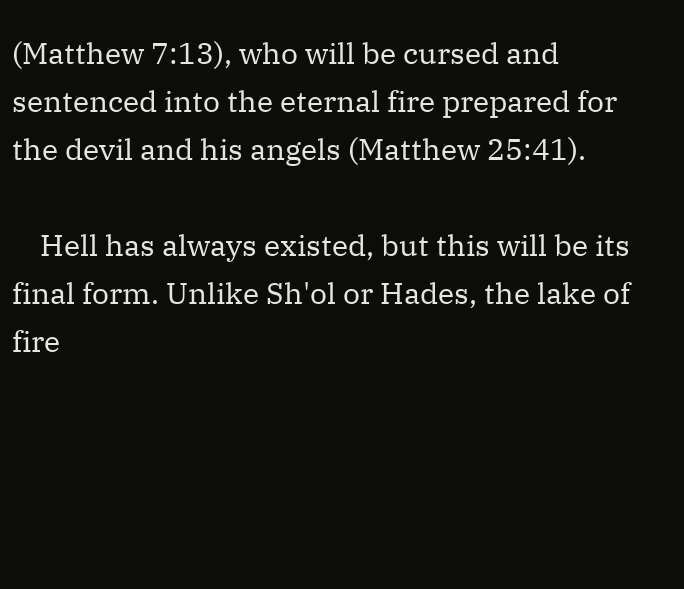(Matthew 7:13), who will be cursed and sentenced into the eternal fire prepared for the devil and his angels (Matthew 25:41).

    Hell has always existed, but this will be its final form. Unlike Sh'ol or Hades, the lake of fire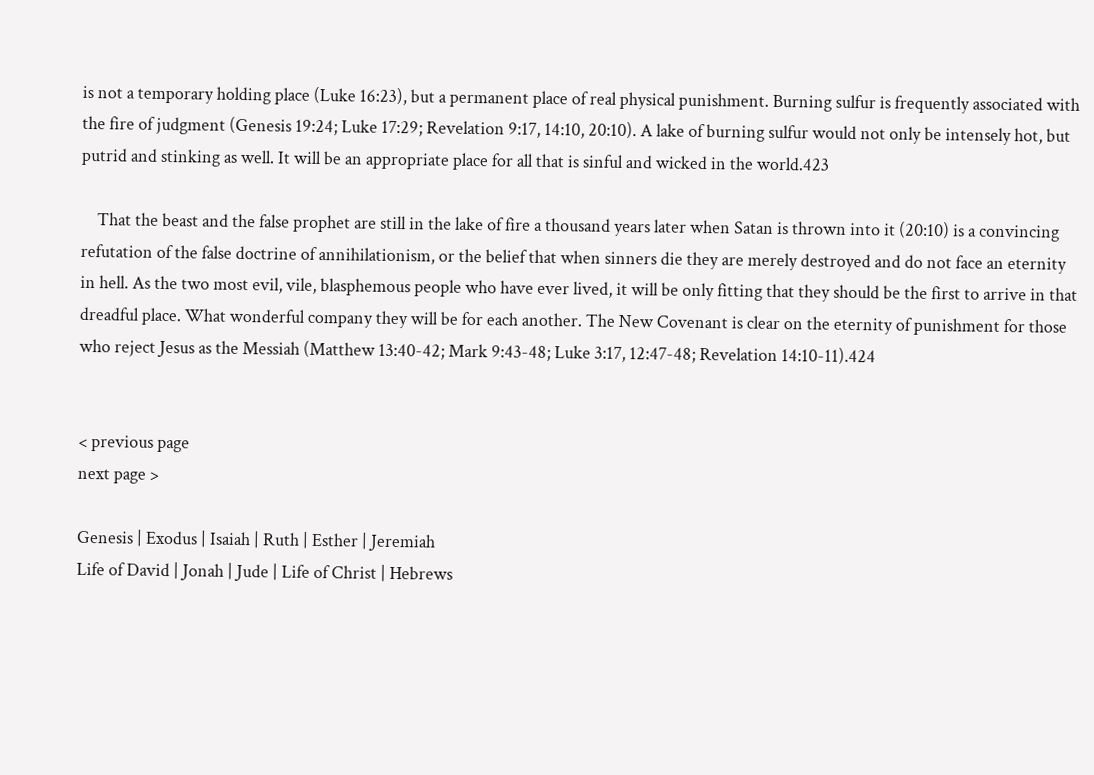is not a temporary holding place (Luke 16:23), but a permanent place of real physical punishment. Burning sulfur is frequently associated with the fire of judgment (Genesis 19:24; Luke 17:29; Revelation 9:17, 14:10, 20:10). A lake of burning sulfur would not only be intensely hot, but putrid and stinking as well. It will be an appropriate place for all that is sinful and wicked in the world.423

    That the beast and the false prophet are still in the lake of fire a thousand years later when Satan is thrown into it (20:10) is a convincing refutation of the false doctrine of annihilationism, or the belief that when sinners die they are merely destroyed and do not face an eternity in hell. As the two most evil, vile, blasphemous people who have ever lived, it will be only fitting that they should be the first to arrive in that dreadful place. What wonderful company they will be for each another. The New Covenant is clear on the eternity of punishment for those who reject Jesus as the Messiah (Matthew 13:40-42; Mark 9:43-48; Luke 3:17, 12:47-48; Revelation 14:10-11).424


< previous page
next page >

Genesis | Exodus | Isaiah | Ruth | Esther | Jeremiah
Life of David | Jonah | Jude | Life of Christ | Hebrews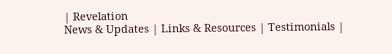| Revelation
News & Updates | Links & Resources | Testimonials |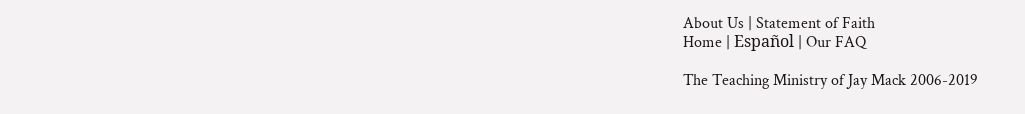About Us | Statement of Faith
Home | Español | Our FAQ

The Teaching Ministry of Jay Mack 2006-2019